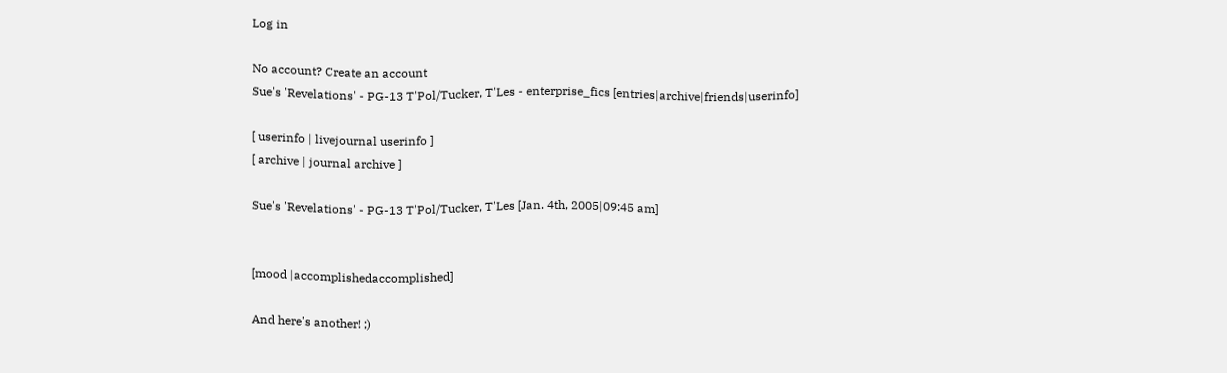Log in

No account? Create an account
Sue's 'Revelations' - PG-13 T'Pol/Tucker, T'Les - enterprise_fics [entries|archive|friends|userinfo]

[ userinfo | livejournal userinfo ]
[ archive | journal archive ]

Sue's 'Revelations' - PG-13 T'Pol/Tucker, T'Les [Jan. 4th, 2005|09:45 am]


[mood |accomplishedaccomplished]

And here's another! ;)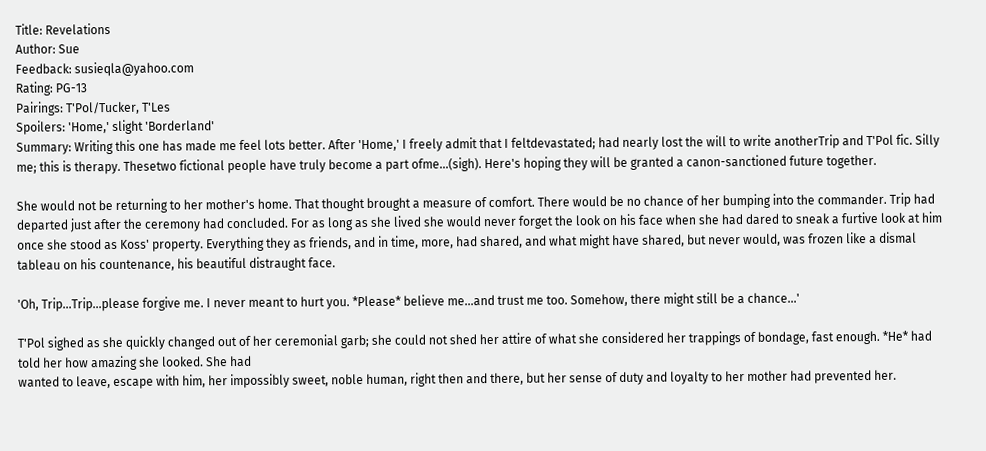Title: Revelations
Author: Sue
Feedback: susieqla@yahoo.com
Rating: PG-13
Pairings: T'Pol/Tucker, T'Les
Spoilers: 'Home,' slight 'Borderland'
Summary: Writing this one has made me feel lots better. After 'Home,' I freely admit that I feltdevastated; had nearly lost the will to write anotherTrip and T'Pol fic. Silly me; this is therapy. Thesetwo fictional people have truly become a part ofme...(sigh). Here's hoping they will be granted a canon-sanctioned future together.

She would not be returning to her mother's home. That thought brought a measure of comfort. There would be no chance of her bumping into the commander. Trip had departed just after the ceremony had concluded. For as long as she lived she would never forget the look on his face when she had dared to sneak a furtive look at him once she stood as Koss' property. Everything they as friends, and in time, more, had shared, and what might have shared, but never would, was frozen like a dismal tableau on his countenance, his beautiful distraught face.

'Oh, Trip...Trip...please forgive me. I never meant to hurt you. *Please* believe me...and trust me too. Somehow, there might still be a chance...'

T'Pol sighed as she quickly changed out of her ceremonial garb; she could not shed her attire of what she considered her trappings of bondage, fast enough. *He* had told her how amazing she looked. She had
wanted to leave, escape with him, her impossibly sweet, noble human, right then and there, but her sense of duty and loyalty to her mother had prevented her.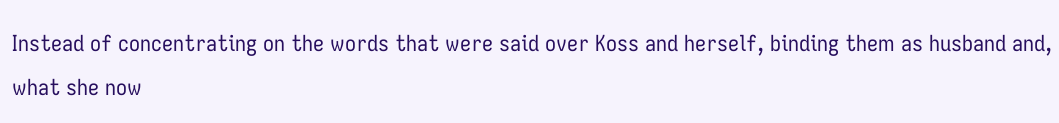Instead of concentrating on the words that were said over Koss and herself, binding them as husband and, what she now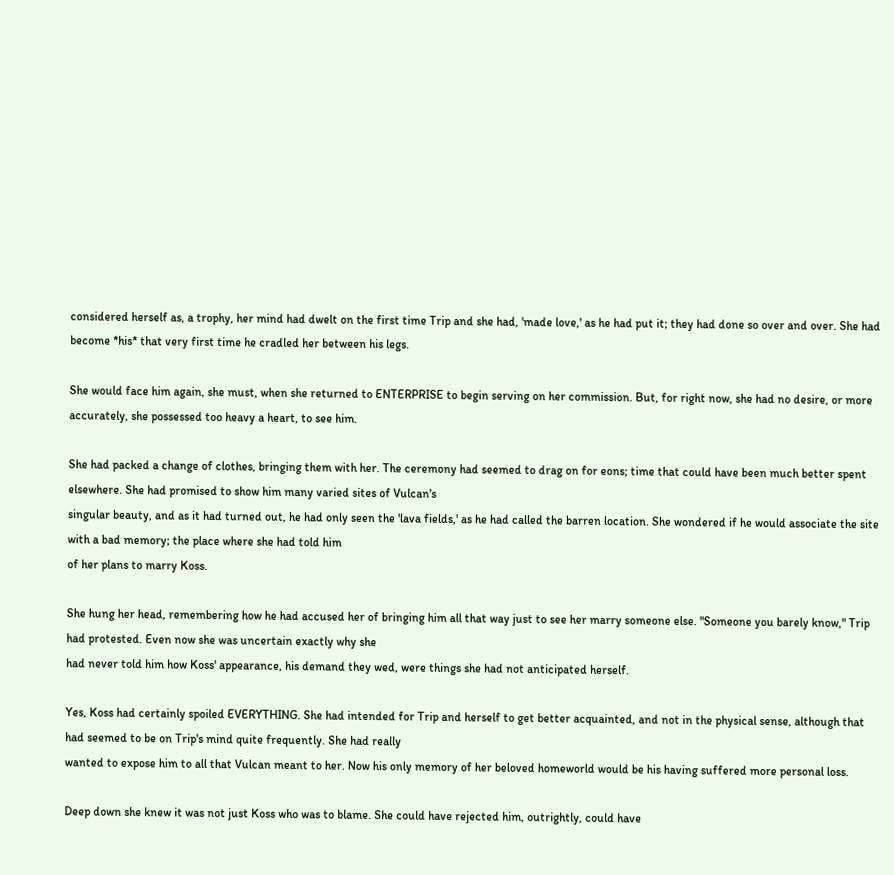considered herself as, a trophy, her mind had dwelt on the first time Trip and she had, 'made love,' as he had put it; they had done so over and over. She had become *his* that very first time he cradled her between his legs.

She would face him again, she must, when she returned to ENTERPRISE to begin serving on her commission. But, for right now, she had no desire, or more accurately, she possessed too heavy a heart, to see him.

She had packed a change of clothes, bringing them with her. The ceremony had seemed to drag on for eons; time that could have been much better spent elsewhere. She had promised to show him many varied sites of Vulcan's
singular beauty, and as it had turned out, he had only seen the 'lava fields,' as he had called the barren location. She wondered if he would associate the site with a bad memory; the place where she had told him
of her plans to marry Koss.

She hung her head, remembering how he had accused her of bringing him all that way just to see her marry someone else. "Someone you barely know," Trip had protested. Even now she was uncertain exactly why she
had never told him how Koss' appearance, his demand they wed, were things she had not anticipated herself.

Yes, Koss had certainly spoiled EVERYTHING. She had intended for Trip and herself to get better acquainted, and not in the physical sense, although that had seemed to be on Trip's mind quite frequently. She had really
wanted to expose him to all that Vulcan meant to her. Now his only memory of her beloved homeworld would be his having suffered more personal loss.

Deep down she knew it was not just Koss who was to blame. She could have rejected him, outrightly, could have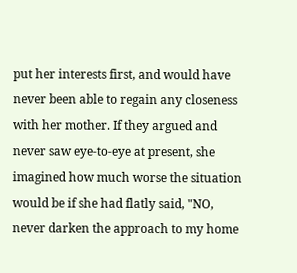put her interests first, and would have
never been able to regain any closeness with her mother. If they argued and never saw eye-to-eye at present, she imagined how much worse the situation
would be if she had flatly said, "NO, never darken the approach to my home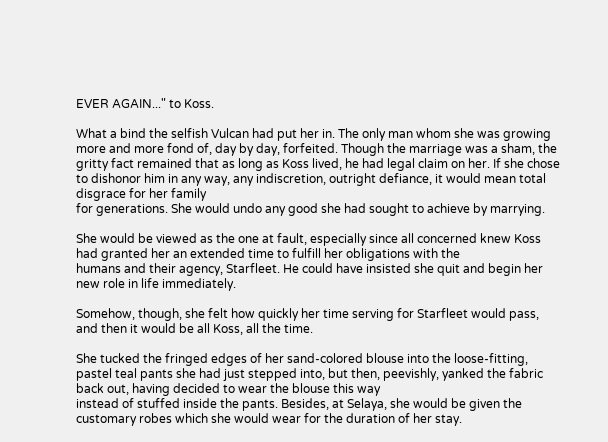EVER AGAIN..." to Koss.

What a bind the selfish Vulcan had put her in. The only man whom she was growing more and more fond of, day by day, forfeited. Though the marriage was a sham, the gritty fact remained that as long as Koss lived, he had legal claim on her. If she chose to dishonor him in any way, any indiscretion, outright defiance, it would mean total disgrace for her family
for generations. She would undo any good she had sought to achieve by marrying.

She would be viewed as the one at fault, especially since all concerned knew Koss had granted her an extended time to fulfill her obligations with the
humans and their agency, Starfleet. He could have insisted she quit and begin her new role in life immediately.

Somehow, though, she felt how quickly her time serving for Starfleet would pass, and then it would be all Koss, all the time.

She tucked the fringed edges of her sand-colored blouse into the loose-fitting, pastel teal pants she had just stepped into, but then, peevishly, yanked the fabric back out, having decided to wear the blouse this way
instead of stuffed inside the pants. Besides, at Selaya, she would be given the customary robes which she would wear for the duration of her stay.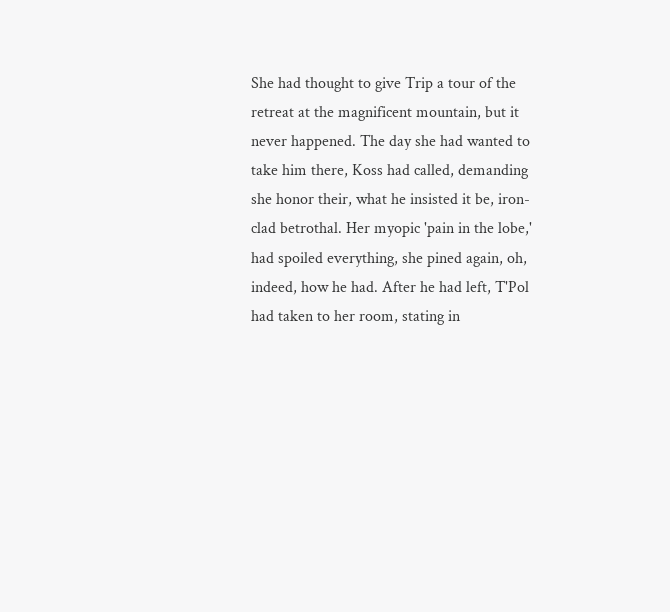She had thought to give Trip a tour of the retreat at the magnificent mountain, but it never happened. The day she had wanted to take him there, Koss had called, demanding she honor their, what he insisted it be, iron-clad betrothal. Her myopic 'pain in the lobe,' had spoiled everything, she pined again, oh, indeed, how he had. After he had left, T'Pol had taken to her room, stating in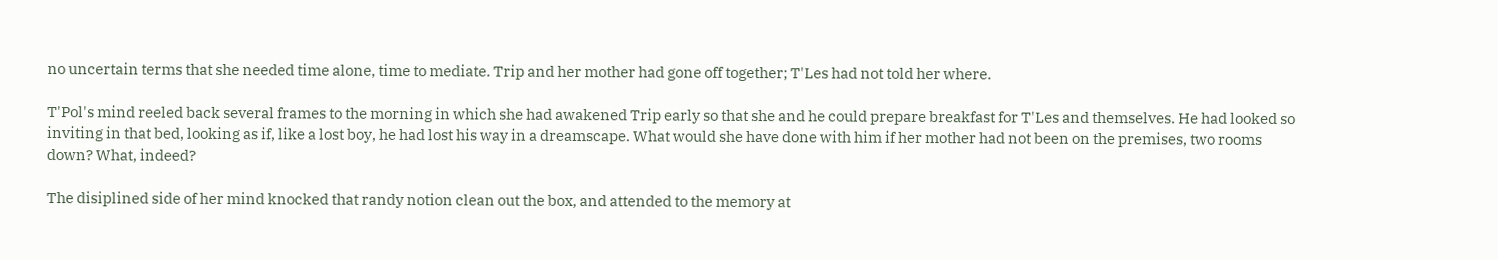no uncertain terms that she needed time alone, time to mediate. Trip and her mother had gone off together; T'Les had not told her where.

T'Pol's mind reeled back several frames to the morning in which she had awakened Trip early so that she and he could prepare breakfast for T'Les and themselves. He had looked so inviting in that bed, looking as if, like a lost boy, he had lost his way in a dreamscape. What would she have done with him if her mother had not been on the premises, two rooms down? What, indeed?

The disiplined side of her mind knocked that randy notion clean out the box, and attended to the memory at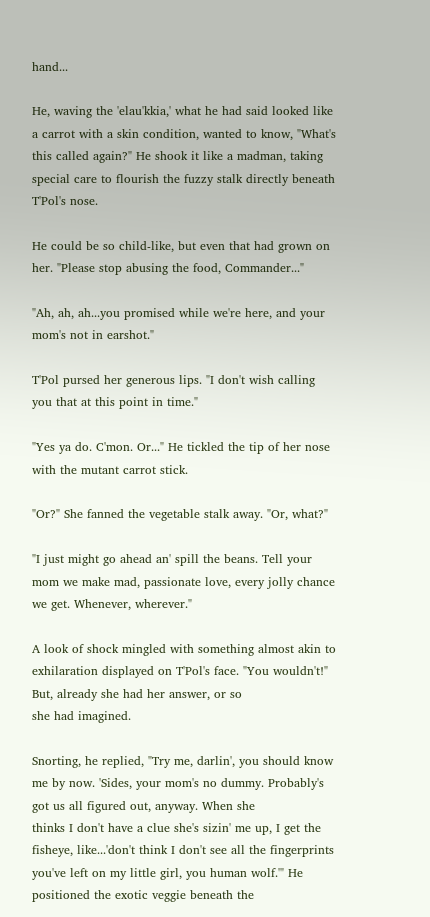hand...

He, waving the 'elau'kkia,' what he had said looked like a carrot with a skin condition, wanted to know, "What's this called again?" He shook it like a madman, taking special care to flourish the fuzzy stalk directly beneath T'Pol's nose.

He could be so child-like, but even that had grown on her. "Please stop abusing the food, Commander..."

"Ah, ah, ah...you promised while we're here, and your mom's not in earshot."

T'Pol pursed her generous lips. "I don't wish calling you that at this point in time."

"Yes ya do. C'mon. Or..." He tickled the tip of her nose with the mutant carrot stick.

"Or?" She fanned the vegetable stalk away. "Or, what?"

"I just might go ahead an' spill the beans. Tell your mom we make mad, passionate love, every jolly chance we get. Whenever, wherever."

A look of shock mingled with something almost akin to exhilaration displayed on T'Pol's face. "You wouldn't!" But, already she had her answer, or so
she had imagined.

Snorting, he replied, "Try me, darlin', you should know me by now. 'Sides, your mom's no dummy. Probably's got us all figured out, anyway. When she
thinks I don't have a clue she's sizin' me up, I get the fisheye, like...'don't think I don't see all the fingerprints you've left on my little girl, you human wolf.'" He positioned the exotic veggie beneath the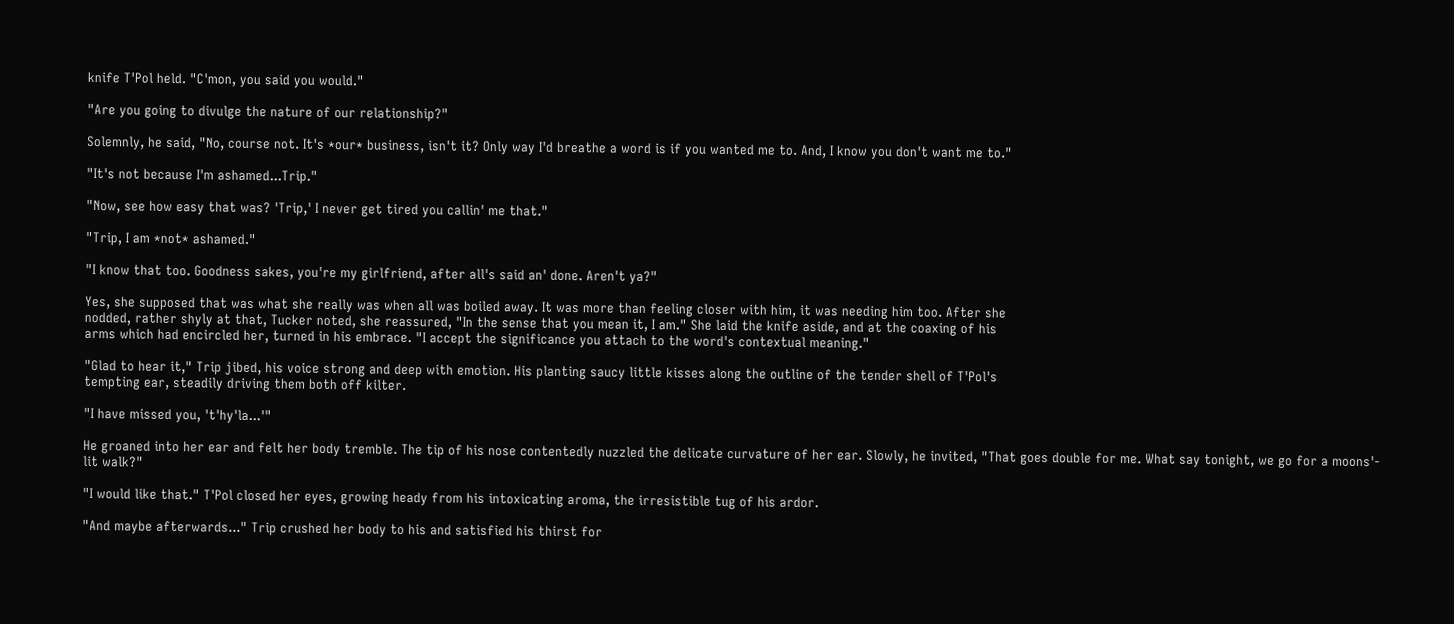knife T'Pol held. "C'mon, you said you would."

"Are you going to divulge the nature of our relationship?"

Solemnly, he said, "No, course not. It's *our* business, isn't it? Only way I'd breathe a word is if you wanted me to. And, I know you don't want me to."

"It's not because I'm ashamed...Trip."

"Now, see how easy that was? 'Trip,' I never get tired you callin' me that."

"Trip, I am *not* ashamed."

"I know that too. Goodness sakes, you're my girlfriend, after all's said an' done. Aren't ya?"

Yes, she supposed that was what she really was when all was boiled away. It was more than feeling closer with him, it was needing him too. After she
nodded, rather shyly at that, Tucker noted, she reassured, "In the sense that you mean it, I am." She laid the knife aside, and at the coaxing of his
arms which had encircled her, turned in his embrace. "I accept the significance you attach to the word's contextual meaning."

"Glad to hear it," Trip jibed, his voice strong and deep with emotion. His planting saucy little kisses along the outline of the tender shell of T'Pol's
tempting ear, steadily driving them both off kilter.

"I have missed you, 't'hy'la...'"

He groaned into her ear and felt her body tremble. The tip of his nose contentedly nuzzled the delicate curvature of her ear. Slowly, he invited, "That goes double for me. What say tonight, we go for a moons'-
lit walk?"

"I would like that." T'Pol closed her eyes, growing heady from his intoxicating aroma, the irresistible tug of his ardor.

"And maybe afterwards..." Trip crushed her body to his and satisfied his thirst for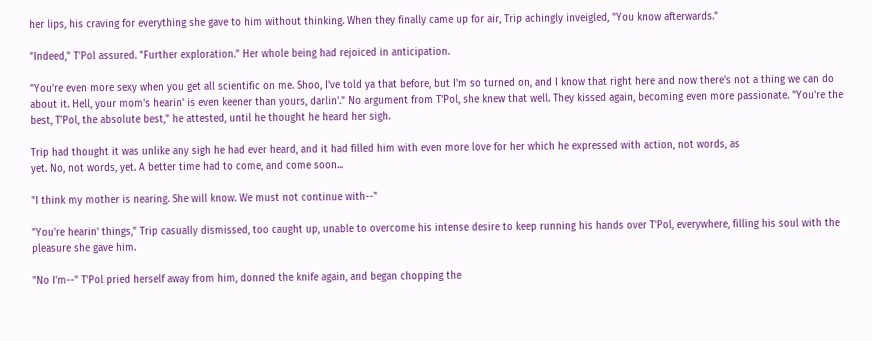her lips, his craving for everything she gave to him without thinking. When they finally came up for air, Trip achingly inveigled, "You know afterwards."

"Indeed," T'Pol assured. "Further exploration." Her whole being had rejoiced in anticipation.

"You're even more sexy when you get all scientific on me. Shoo, I've told ya that before, but I'm so turned on, and I know that right here and now there's not a thing we can do about it. Hell, your mom's hearin' is even keener than yours, darlin'." No argument from T'Pol, she knew that well. They kissed again, becoming even more passionate. "You're the best, T'Pol, the absolute best," he attested, until he thought he heard her sigh.

Trip had thought it was unlike any sigh he had ever heard, and it had filled him with even more love for her which he expressed with action, not words, as
yet. No, not words, yet. A better time had to come, and come soon...

"I think my mother is nearing. She will know. We must not continue with--"

"You're hearin' things," Trip casually dismissed, too caught up, unable to overcome his intense desire to keep running his hands over T'Pol, everywhere, filling his soul with the pleasure she gave him.

"No I'm--" T'Pol pried herself away from him, donned the knife again, and began chopping the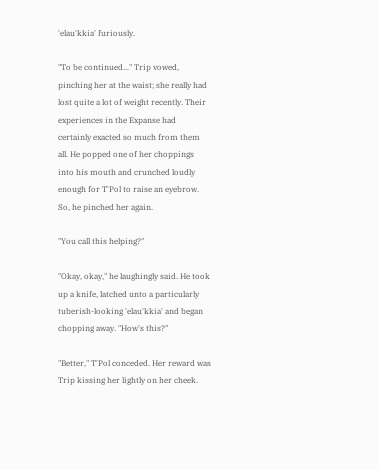'elau'kkia' furiously.

"To be continued..." Trip vowed, pinching her at the waist; she really had lost quite a lot of weight recently. Their experiences in the Expanse had
certainly exacted so much from them all. He popped one of her choppings into his mouth and crunched loudly enough for T'Pol to raise an eyebrow. So, he pinched her again.

"You call this helping?"

"Okay, okay," he laughingly said. He took up a knife, latched unto a particularly tuberish-looking 'elau'kkia' and began chopping away. "How's this?"

"Better," T'Pol conceded. Her reward was Trip kissing her lightly on her cheek.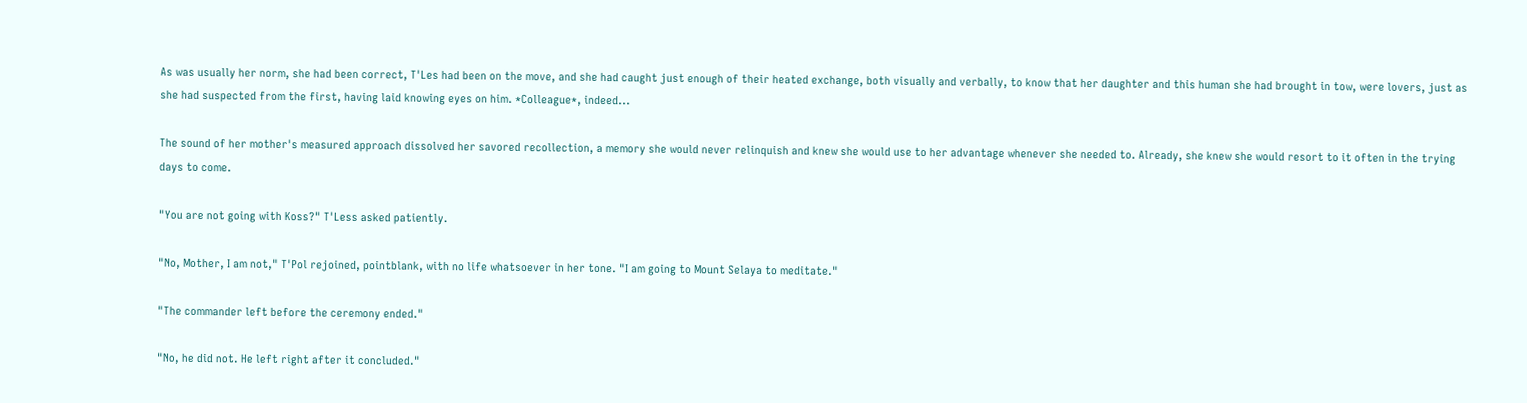As was usually her norm, she had been correct, T'Les had been on the move, and she had caught just enough of their heated exchange, both visually and verbally, to know that her daughter and this human she had brought in tow, were lovers, just as she had suspected from the first, having laid knowing eyes on him. *Colleague*, indeed...

The sound of her mother's measured approach dissolved her savored recollection, a memory she would never relinquish and knew she would use to her advantage whenever she needed to. Already, she knew she would resort to it often in the trying days to come.

"You are not going with Koss?" T'Less asked patiently.

"No, Mother, I am not," T'Pol rejoined, pointblank, with no life whatsoever in her tone. "I am going to Mount Selaya to meditate."

"The commander left before the ceremony ended."

"No, he did not. He left right after it concluded."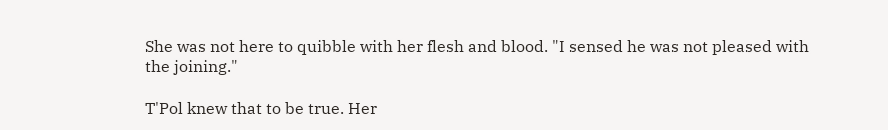She was not here to quibble with her flesh and blood. "I sensed he was not pleased with the joining."

T'Pol knew that to be true. Her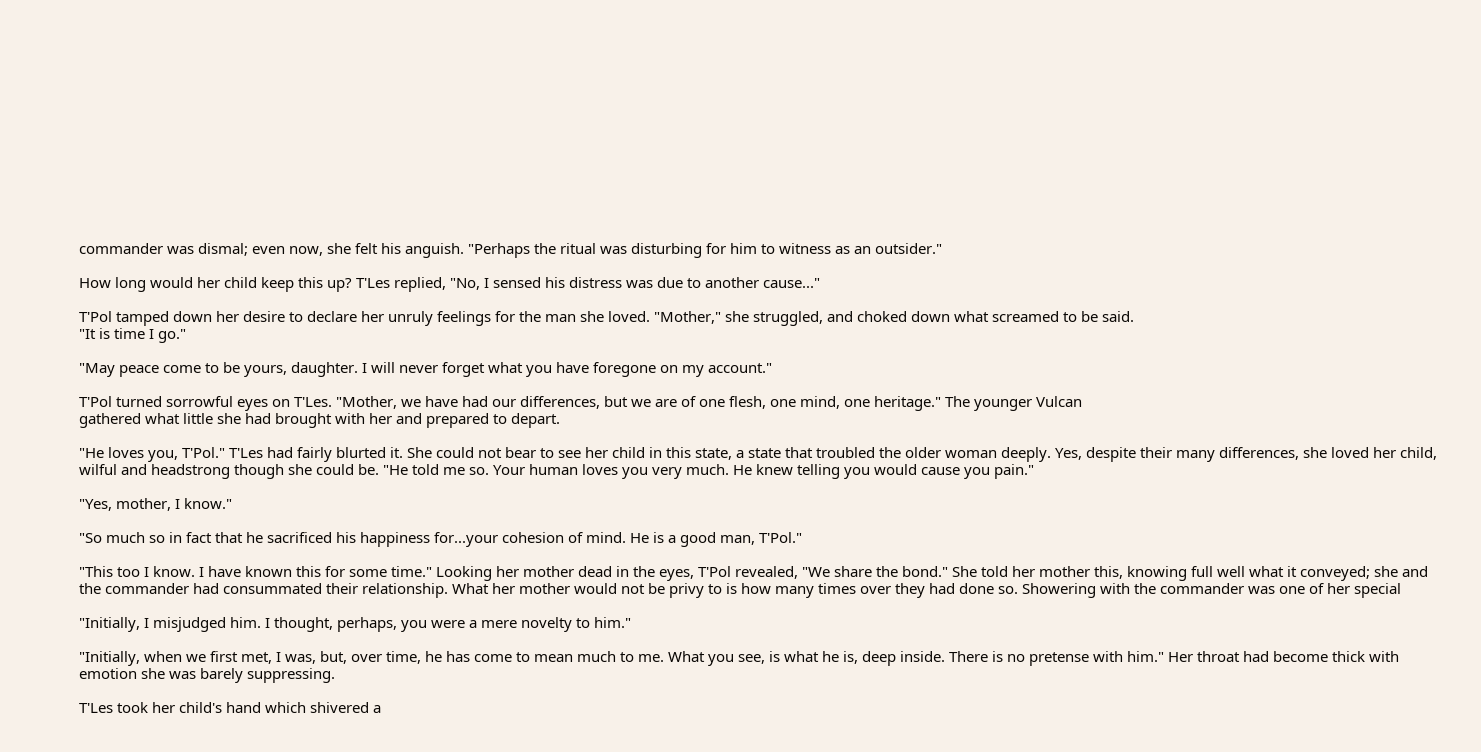commander was dismal; even now, she felt his anguish. "Perhaps the ritual was disturbing for him to witness as an outsider."

How long would her child keep this up? T'Les replied, "No, I sensed his distress was due to another cause..."

T'Pol tamped down her desire to declare her unruly feelings for the man she loved. "Mother," she struggled, and choked down what screamed to be said.
"It is time I go."

"May peace come to be yours, daughter. I will never forget what you have foregone on my account."

T'Pol turned sorrowful eyes on T'Les. "Mother, we have had our differences, but we are of one flesh, one mind, one heritage." The younger Vulcan
gathered what little she had brought with her and prepared to depart.

"He loves you, T'Pol." T'Les had fairly blurted it. She could not bear to see her child in this state, a state that troubled the older woman deeply. Yes, despite their many differences, she loved her child, wilful and headstrong though she could be. "He told me so. Your human loves you very much. He knew telling you would cause you pain."

"Yes, mother, I know."

"So much so in fact that he sacrificed his happiness for...your cohesion of mind. He is a good man, T'Pol."

"This too I know. I have known this for some time." Looking her mother dead in the eyes, T'Pol revealed, "We share the bond." She told her mother this, knowing full well what it conveyed; she and the commander had consummated their relationship. What her mother would not be privy to is how many times over they had done so. Showering with the commander was one of her special

"Initially, I misjudged him. I thought, perhaps, you were a mere novelty to him."

"Initially, when we first met, I was, but, over time, he has come to mean much to me. What you see, is what he is, deep inside. There is no pretense with him." Her throat had become thick with emotion she was barely suppressing.

T'Les took her child's hand which shivered a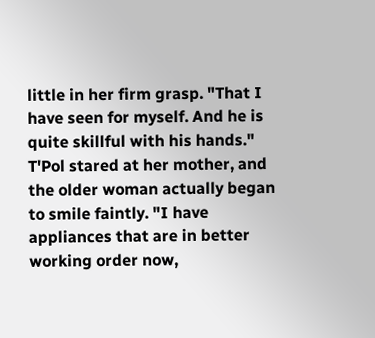little in her firm grasp. "That I have seen for myself. And he is quite skillful with his hands." T'Pol stared at her mother, and the older woman actually began to smile faintly. "I have appliances that are in better working order now,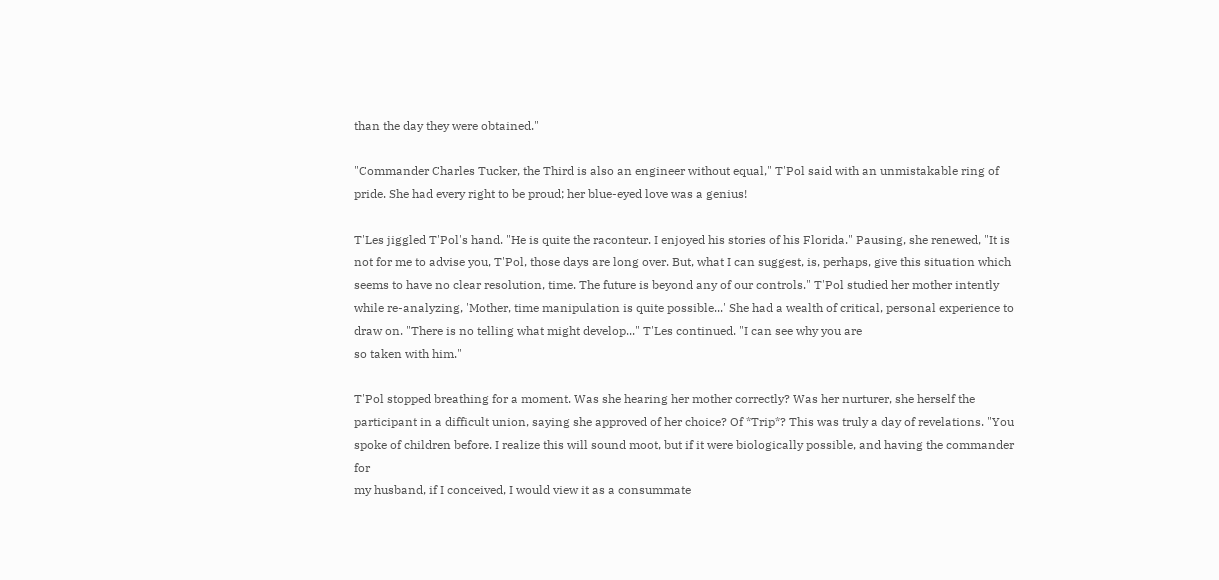than the day they were obtained."

"Commander Charles Tucker, the Third is also an engineer without equal," T'Pol said with an unmistakable ring of pride. She had every right to be proud; her blue-eyed love was a genius!

T'Les jiggled T'Pol's hand. "He is quite the raconteur. I enjoyed his stories of his Florida." Pausing, she renewed, "It is not for me to advise you, T'Pol, those days are long over. But, what I can suggest, is, perhaps, give this situation which seems to have no clear resolution, time. The future is beyond any of our controls." T'Pol studied her mother intently
while re-analyzing, 'Mother, time manipulation is quite possible...' She had a wealth of critical, personal experience to draw on. "There is no telling what might develop..." T'Les continued. "I can see why you are
so taken with him."

T'Pol stopped breathing for a moment. Was she hearing her mother correctly? Was her nurturer, she herself the participant in a difficult union, saying she approved of her choice? Of *Trip*? This was truly a day of revelations. "You spoke of children before. I realize this will sound moot, but if it were biologically possible, and having the commander for
my husband, if I conceived, I would view it as a consummate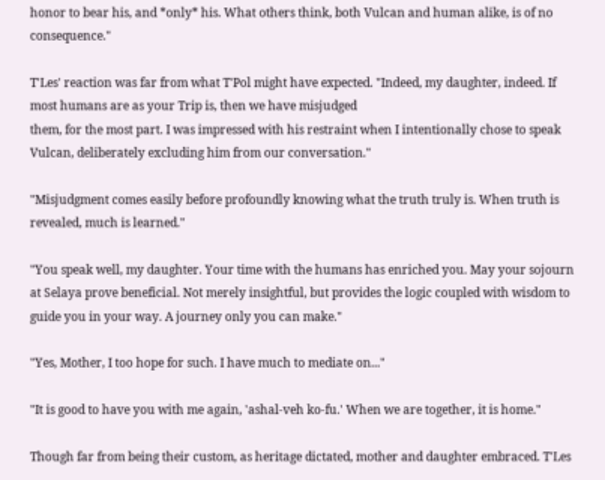honor to bear his, and *only* his. What others think, both Vulcan and human alike, is of no consequence."

T'Les' reaction was far from what T'Pol might have expected. "Indeed, my daughter, indeed. If most humans are as your Trip is, then we have misjudged
them, for the most part. I was impressed with his restraint when I intentionally chose to speak Vulcan, deliberately excluding him from our conversation."

"Misjudgment comes easily before profoundly knowing what the truth truly is. When truth is revealed, much is learned."

"You speak well, my daughter. Your time with the humans has enriched you. May your sojourn at Selaya prove beneficial. Not merely insightful, but provides the logic coupled with wisdom to guide you in your way. A journey only you can make."

"Yes, Mother, I too hope for such. I have much to mediate on..."

"It is good to have you with me again, 'ashal-veh ko-fu.' When we are together, it is home."

Though far from being their custom, as heritage dictated, mother and daughter embraced. T'Les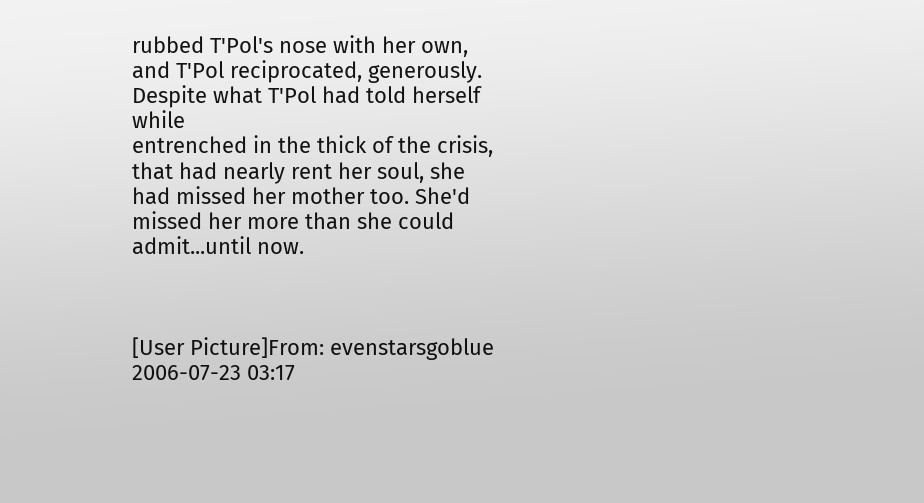rubbed T'Pol's nose with her own, and T'Pol reciprocated, generously. Despite what T'Pol had told herself while
entrenched in the thick of the crisis, that had nearly rent her soul, she had missed her mother too. She'd missed her more than she could admit...until now.



[User Picture]From: evenstarsgoblue
2006-07-23 03:17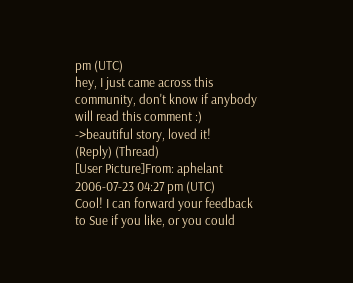pm (UTC)
hey, I just came across this community, don't know if anybody will read this comment :) ->beautiful story, loved it!
(Reply) (Thread)
[User Picture]From: aphelant
2006-07-23 04:27 pm (UTC)
Cool! I can forward your feedback to Sue if you like, or you could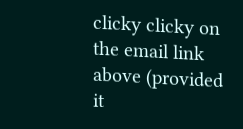clicky clicky on the email link above (provided it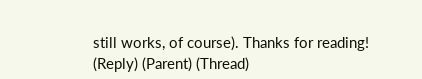still works, of course). Thanks for reading!
(Reply) (Parent) (Thread)